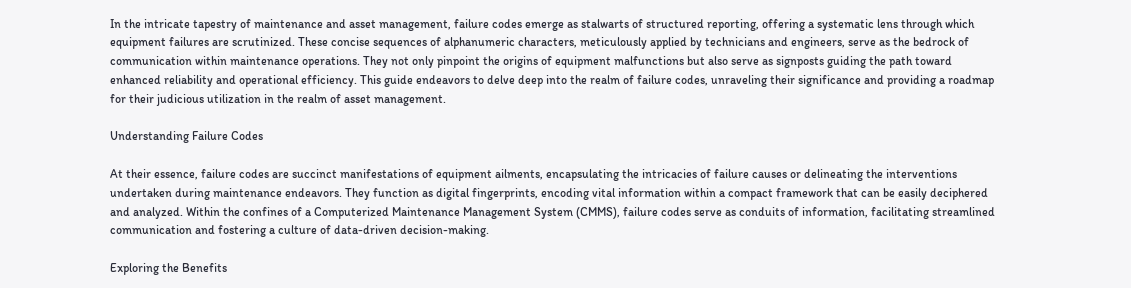In the intricate tapestry of maintenance and asset management, failure codes emerge as stalwarts of structured reporting, offering a systematic lens through which equipment failures are scrutinized. These concise sequences of alphanumeric characters, meticulously applied by technicians and engineers, serve as the bedrock of communication within maintenance operations. They not only pinpoint the origins of equipment malfunctions but also serve as signposts guiding the path toward enhanced reliability and operational efficiency. This guide endeavors to delve deep into the realm of failure codes, unraveling their significance and providing a roadmap for their judicious utilization in the realm of asset management.

Understanding Failure Codes

At their essence, failure codes are succinct manifestations of equipment ailments, encapsulating the intricacies of failure causes or delineating the interventions undertaken during maintenance endeavors. They function as digital fingerprints, encoding vital information within a compact framework that can be easily deciphered and analyzed. Within the confines of a Computerized Maintenance Management System (CMMS), failure codes serve as conduits of information, facilitating streamlined communication and fostering a culture of data-driven decision-making.

Exploring the Benefits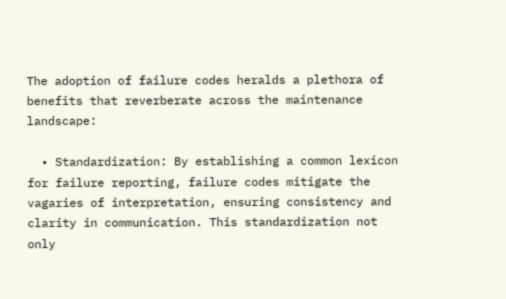The adoption of failure codes heralds a plethora of benefits that reverberate across the maintenance landscape:

  • Standardization: By establishing a common lexicon for failure reporting, failure codes mitigate the vagaries of interpretation, ensuring consistency and clarity in communication. This standardization not only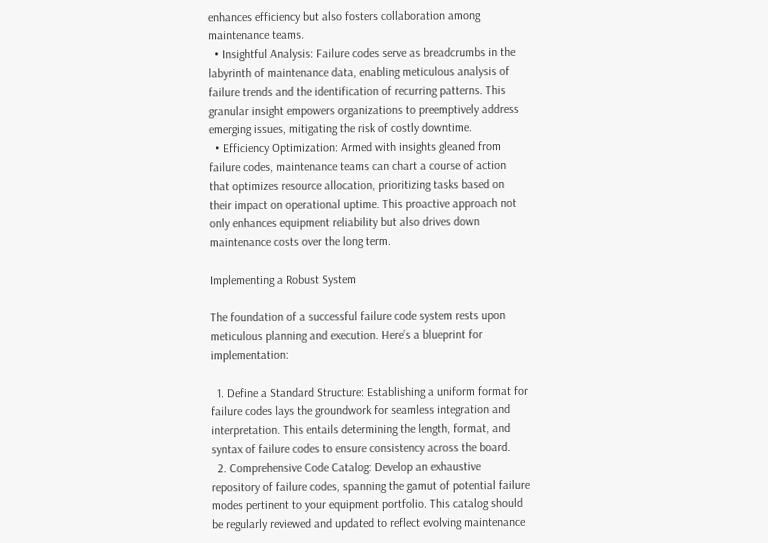enhances efficiency but also fosters collaboration among maintenance teams.
  • Insightful Analysis: Failure codes serve as breadcrumbs in the labyrinth of maintenance data, enabling meticulous analysis of failure trends and the identification of recurring patterns. This granular insight empowers organizations to preemptively address emerging issues, mitigating the risk of costly downtime.
  • Efficiency Optimization: Armed with insights gleaned from failure codes, maintenance teams can chart a course of action that optimizes resource allocation, prioritizing tasks based on their impact on operational uptime. This proactive approach not only enhances equipment reliability but also drives down maintenance costs over the long term.

Implementing a Robust System

The foundation of a successful failure code system rests upon meticulous planning and execution. Here’s a blueprint for implementation:

  1. Define a Standard Structure: Establishing a uniform format for failure codes lays the groundwork for seamless integration and interpretation. This entails determining the length, format, and syntax of failure codes to ensure consistency across the board.
  2. Comprehensive Code Catalog: Develop an exhaustive repository of failure codes, spanning the gamut of potential failure modes pertinent to your equipment portfolio. This catalog should be regularly reviewed and updated to reflect evolving maintenance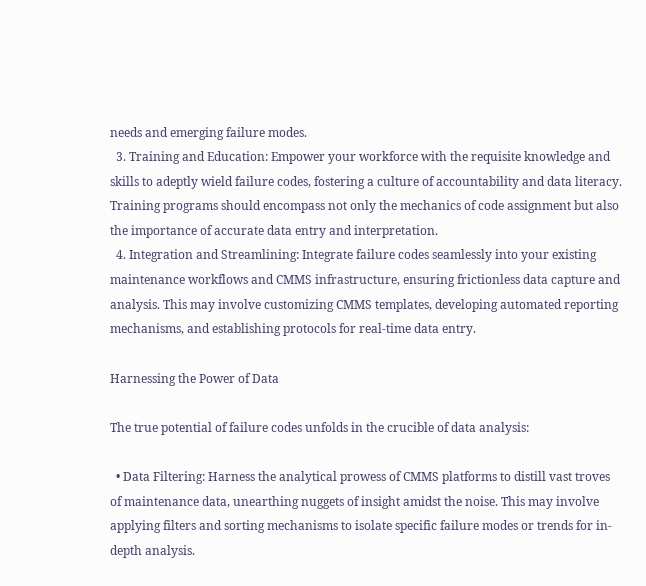needs and emerging failure modes.
  3. Training and Education: Empower your workforce with the requisite knowledge and skills to adeptly wield failure codes, fostering a culture of accountability and data literacy. Training programs should encompass not only the mechanics of code assignment but also the importance of accurate data entry and interpretation.
  4. Integration and Streamlining: Integrate failure codes seamlessly into your existing maintenance workflows and CMMS infrastructure, ensuring frictionless data capture and analysis. This may involve customizing CMMS templates, developing automated reporting mechanisms, and establishing protocols for real-time data entry.

Harnessing the Power of Data

The true potential of failure codes unfolds in the crucible of data analysis:

  • Data Filtering: Harness the analytical prowess of CMMS platforms to distill vast troves of maintenance data, unearthing nuggets of insight amidst the noise. This may involve applying filters and sorting mechanisms to isolate specific failure modes or trends for in-depth analysis.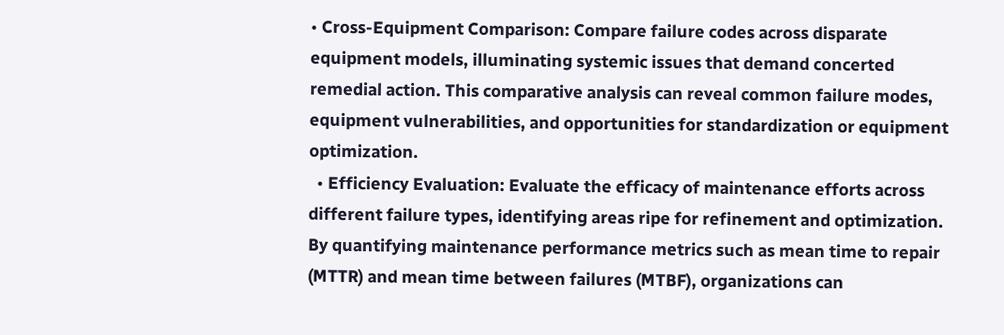• Cross-Equipment Comparison: Compare failure codes across disparate equipment models, illuminating systemic issues that demand concerted remedial action. This comparative analysis can reveal common failure modes, equipment vulnerabilities, and opportunities for standardization or equipment optimization.
  • Efficiency Evaluation: Evaluate the efficacy of maintenance efforts across different failure types, identifying areas ripe for refinement and optimization. By quantifying maintenance performance metrics such as mean time to repair (MTTR) and mean time between failures (MTBF), organizations can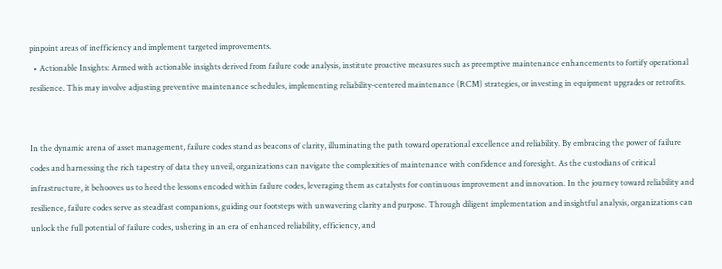pinpoint areas of inefficiency and implement targeted improvements.
  • Actionable Insights: Armed with actionable insights derived from failure code analysis, institute proactive measures such as preemptive maintenance enhancements to fortify operational resilience. This may involve adjusting preventive maintenance schedules, implementing reliability-centered maintenance (RCM) strategies, or investing in equipment upgrades or retrofits.


In the dynamic arena of asset management, failure codes stand as beacons of clarity, illuminating the path toward operational excellence and reliability. By embracing the power of failure codes and harnessing the rich tapestry of data they unveil, organizations can navigate the complexities of maintenance with confidence and foresight. As the custodians of critical infrastructure, it behooves us to heed the lessons encoded within failure codes, leveraging them as catalysts for continuous improvement and innovation. In the journey toward reliability and resilience, failure codes serve as steadfast companions, guiding our footsteps with unwavering clarity and purpose. Through diligent implementation and insightful analysis, organizations can unlock the full potential of failure codes, ushering in an era of enhanced reliability, efficiency, and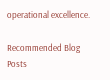operational excellence.

Recommended Blog Posts